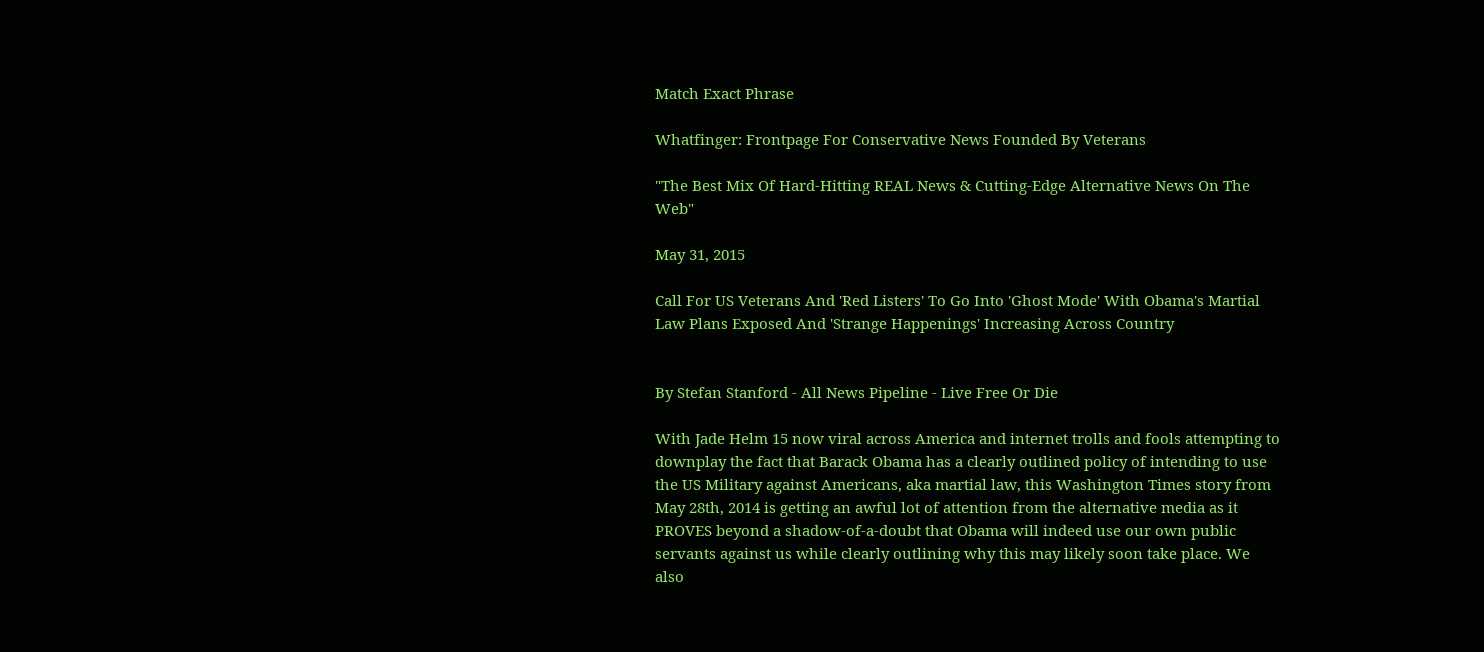Match Exact Phrase

Whatfinger: Frontpage For Conservative News Founded By Veterans

"The Best Mix Of Hard-Hitting REAL News & Cutting-Edge Alternative News On The Web"

May 31, 2015

Call For US Veterans And 'Red Listers' To Go Into 'Ghost Mode' With Obama's Martial Law Plans Exposed And 'Strange Happenings' Increasing Across Country


By Stefan Stanford - All News Pipeline - Live Free Or Die

With Jade Helm 15 now viral across America and internet trolls and fools attempting to downplay the fact that Barack Obama has a clearly outlined policy of intending to use the US Military against Americans, aka martial law, this Washington Times story from May 28th, 2014 is getting an awful lot of attention from the alternative media as it PROVES beyond a shadow-of-a-doubt that Obama will indeed use our own public servants against us while clearly outlining why this may likely soon take place. We also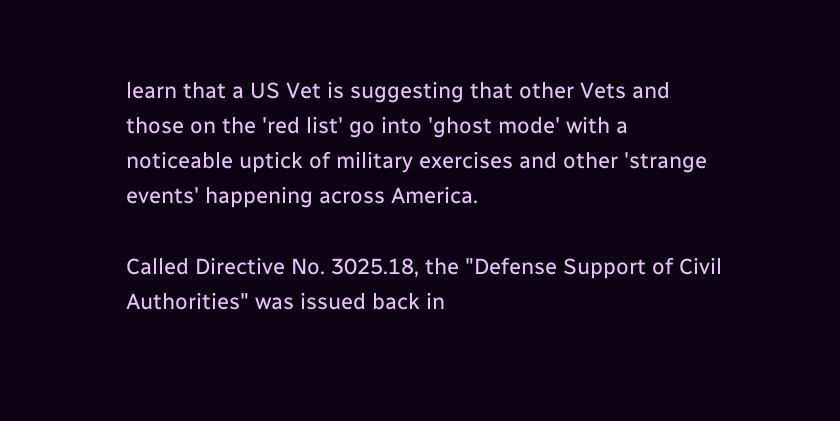learn that a US Vet is suggesting that other Vets and those on the 'red list' go into 'ghost mode' with a noticeable uptick of military exercises and other 'strange events' happening across America.

Called Directive No. 3025.18, the "Defense Support of Civil Authorities" was issued back in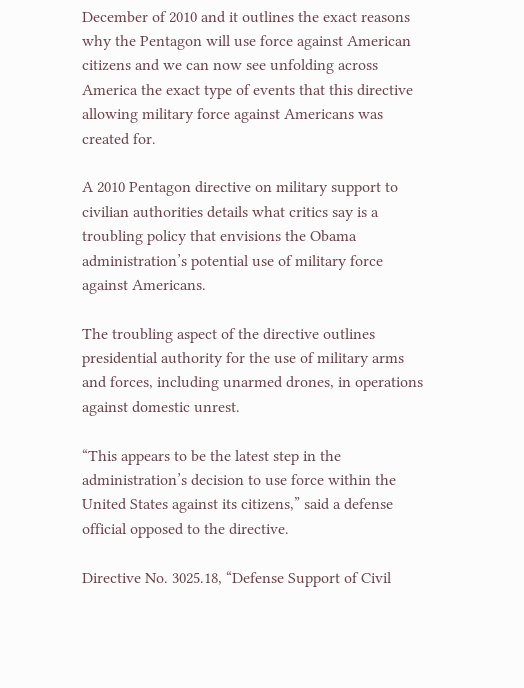December of 2010 and it outlines the exact reasons why the Pentagon will use force against American citizens and we can now see unfolding across America the exact type of events that this directive allowing military force against Americans was created for.

A 2010 Pentagon directive on military support to civilian authorities details what critics say is a troubling policy that envisions the Obama administration’s potential use of military force against Americans.

The troubling aspect of the directive outlines presidential authority for the use of military arms and forces, including unarmed drones, in operations against domestic unrest.

“This appears to be the latest step in the administration’s decision to use force within the United States against its citizens,” said a defense official opposed to the directive.

Directive No. 3025.18, “Defense Support of Civil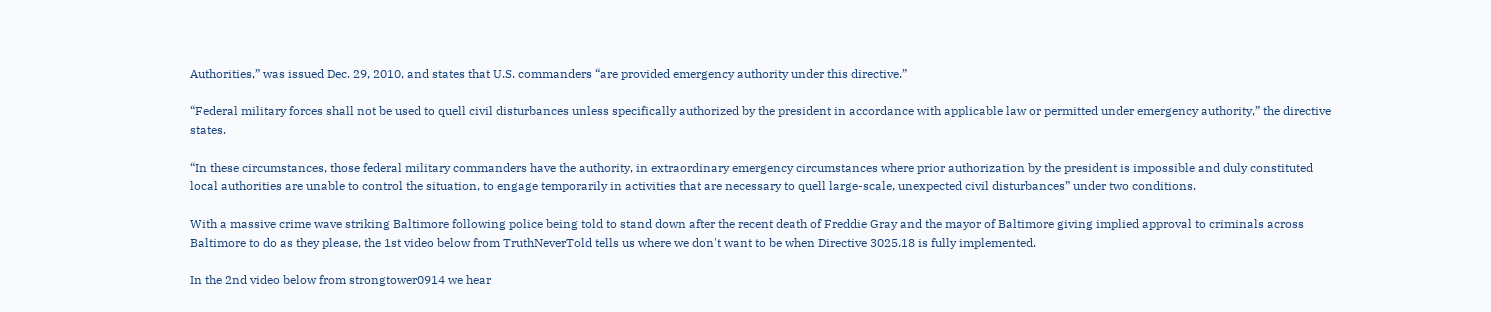Authorities,” was issued Dec. 29, 2010, and states that U.S. commanders “are provided emergency authority under this directive.”

“Federal military forces shall not be used to quell civil disturbances unless specifically authorized by the president in accordance with applicable law or permitted under emergency authority,” the directive states.

“In these circumstances, those federal military commanders have the authority, in extraordinary emergency circumstances where prior authorization by the president is impossible and duly constituted local authorities are unable to control the situation, to engage temporarily in activities that are necessary to quell large-scale, unexpected civil disturbances” under two conditions.

With a massive crime wave striking Baltimore following police being told to stand down after the recent death of Freddie Gray and the mayor of Baltimore giving implied approval to criminals across Baltimore to do as they please, the 1st video below from TruthNeverTold tells us where we don't want to be when Directive 3025.18 is fully implemented.

In the 2nd video below from strongtower0914 we hear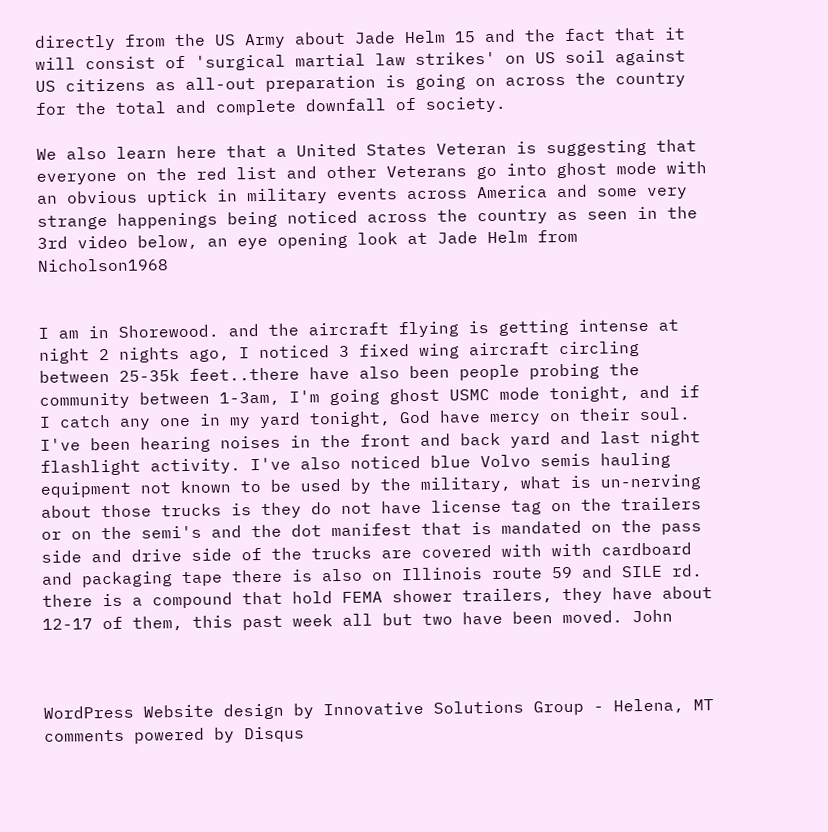directly from the US Army about Jade Helm 15 and the fact that it will consist of 'surgical martial law strikes' on US soil against US citizens as all-out preparation is going on across the country for the total and complete downfall of society.

We also learn here that a United States Veteran is suggesting that everyone on the red list and other Veterans go into ghost mode with an obvious uptick in military events across America and some very strange happenings being noticed across the country as seen in the 3rd video below, an eye opening look at Jade Helm from Nicholson1968


I am in Shorewood. and the aircraft flying is getting intense at night 2 nights ago, I noticed 3 fixed wing aircraft circling between 25-35k feet..there have also been people probing the community between 1-3am, I'm going ghost USMC mode tonight, and if I catch any one in my yard tonight, God have mercy on their soul. I've been hearing noises in the front and back yard and last night flashlight activity. I've also noticed blue Volvo semis hauling equipment not known to be used by the military, what is un-nerving about those trucks is they do not have license tag on the trailers or on the semi's and the dot manifest that is mandated on the pass side and drive side of the trucks are covered with with cardboard and packaging tape there is also on Illinois route 59 and SILE rd. there is a compound that hold FEMA shower trailers, they have about 12-17 of them, this past week all but two have been moved. John



WordPress Website design by Innovative Solutions Group - Helena, MT
comments powered by Disqus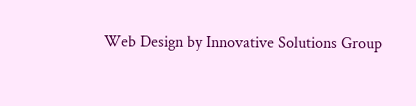Web Design by Innovative Solutions Group